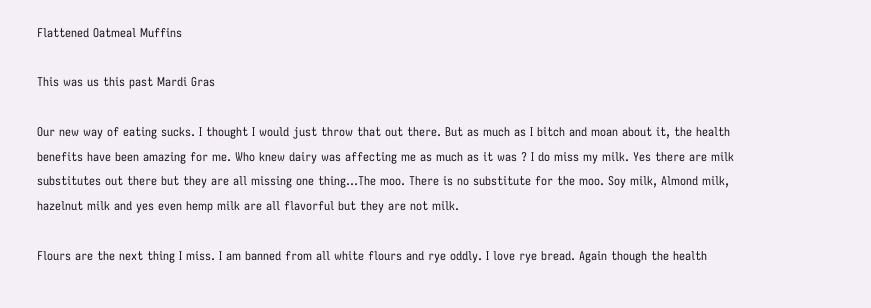Flattened Oatmeal Muffins

This was us this past Mardi Gras

Our new way of eating sucks. I thought I would just throw that out there. But as much as I bitch and moan about it, the health benefits have been amazing for me. Who knew dairy was affecting me as much as it was ? I do miss my milk. Yes there are milk substitutes out there but they are all missing one thing…The moo. There is no substitute for the moo. Soy milk, Almond milk, hazelnut milk and yes even hemp milk are all flavorful but they are not milk.

Flours are the next thing I miss. I am banned from all white flours and rye oddly. I love rye bread. Again though the health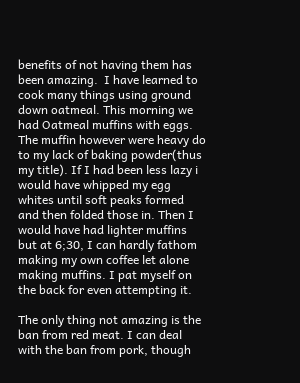benefits of not having them has been amazing.  I have learned to cook many things using ground down oatmeal. This morning we had Oatmeal muffins with eggs. The muffin however were heavy do to my lack of baking powder(thus my title). If I had been less lazy i would have whipped my egg whites until soft peaks formed and then folded those in. Then I would have had lighter muffins but at 6;30, I can hardly fathom making my own coffee let alone making muffins. I pat myself on the back for even attempting it.

The only thing not amazing is the ban from red meat. I can deal with the ban from pork, though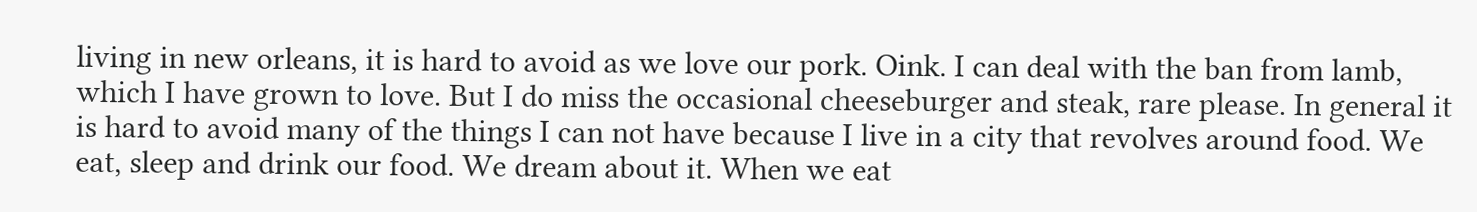living in new orleans, it is hard to avoid as we love our pork. Oink. I can deal with the ban from lamb, which I have grown to love. But I do miss the occasional cheeseburger and steak, rare please. In general it is hard to avoid many of the things I can not have because I live in a city that revolves around food. We eat, sleep and drink our food. We dream about it. When we eat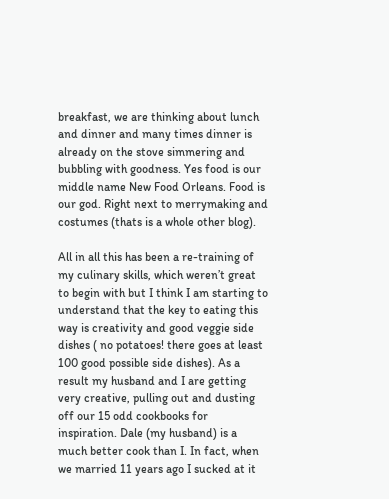breakfast, we are thinking about lunch and dinner and many times dinner is already on the stove simmering and bubbling with goodness. Yes food is our middle name New Food Orleans. Food is our god. Right next to merrymaking and costumes (thats is a whole other blog).

All in all this has been a re-training of my culinary skills, which weren’t great to begin with but I think I am starting to understand that the key to eating this way is creativity and good veggie side dishes ( no potatoes! there goes at least 100 good possible side dishes). As a result my husband and I are getting very creative, pulling out and dusting off our 15 odd cookbooks for inspiration. Dale (my husband) is a much better cook than I. In fact, when we married 11 years ago I sucked at it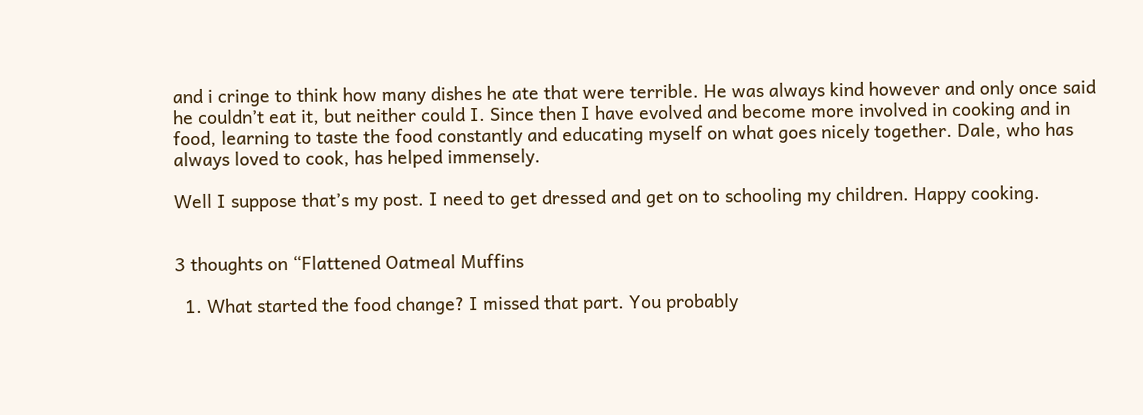and i cringe to think how many dishes he ate that were terrible. He was always kind however and only once said he couldn’t eat it, but neither could I. Since then I have evolved and become more involved in cooking and in food, learning to taste the food constantly and educating myself on what goes nicely together. Dale, who has always loved to cook, has helped immensely.

Well I suppose that’s my post. I need to get dressed and get on to schooling my children. Happy cooking.


3 thoughts on “Flattened Oatmeal Muffins

  1. What started the food change? I missed that part. You probably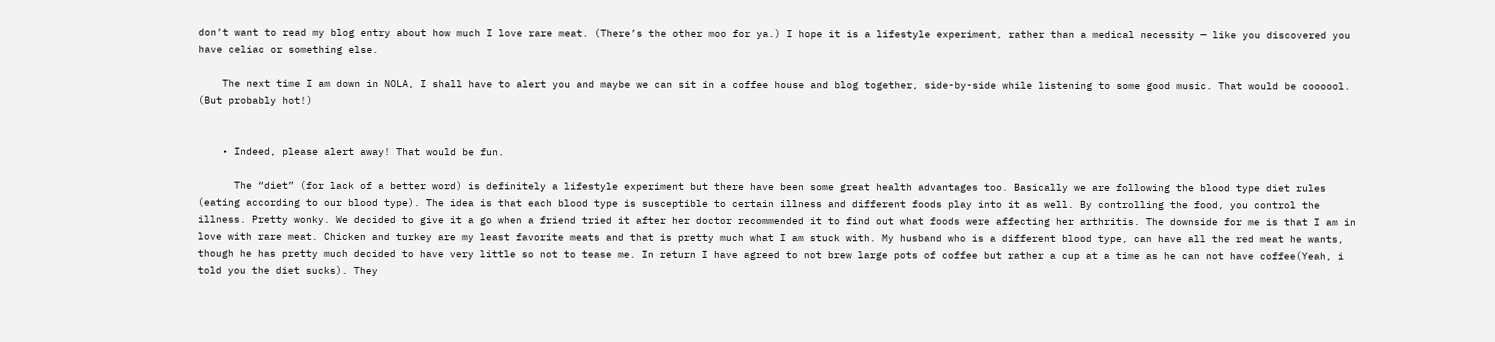don’t want to read my blog entry about how much I love rare meat. (There’s the other moo for ya.) I hope it is a lifestyle experiment, rather than a medical necessity — like you discovered you have celiac or something else.

    The next time I am down in NOLA, I shall have to alert you and maybe we can sit in a coffee house and blog together, side-by-side while listening to some good music. That would be coooool. (But probably hot!)


    • Indeed, please alert away! That would be fun.

      The “diet” (for lack of a better word) is definitely a lifestyle experiment but there have been some great health advantages too. Basically we are following the blood type diet rules (eating according to our blood type). The idea is that each blood type is susceptible to certain illness and different foods play into it as well. By controlling the food, you control the illness. Pretty wonky. We decided to give it a go when a friend tried it after her doctor recommended it to find out what foods were affecting her arthritis. The downside for me is that I am in love with rare meat. Chicken and turkey are my least favorite meats and that is pretty much what I am stuck with. My husband who is a different blood type, can have all the red meat he wants, though he has pretty much decided to have very little so not to tease me. In return I have agreed to not brew large pots of coffee but rather a cup at a time as he can not have coffee(Yeah, i told you the diet sucks). They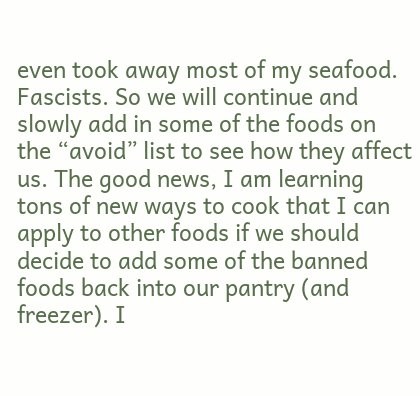even took away most of my seafood. Fascists. So we will continue and slowly add in some of the foods on the “avoid” list to see how they affect us. The good news, I am learning tons of new ways to cook that I can apply to other foods if we should decide to add some of the banned foods back into our pantry (and freezer). I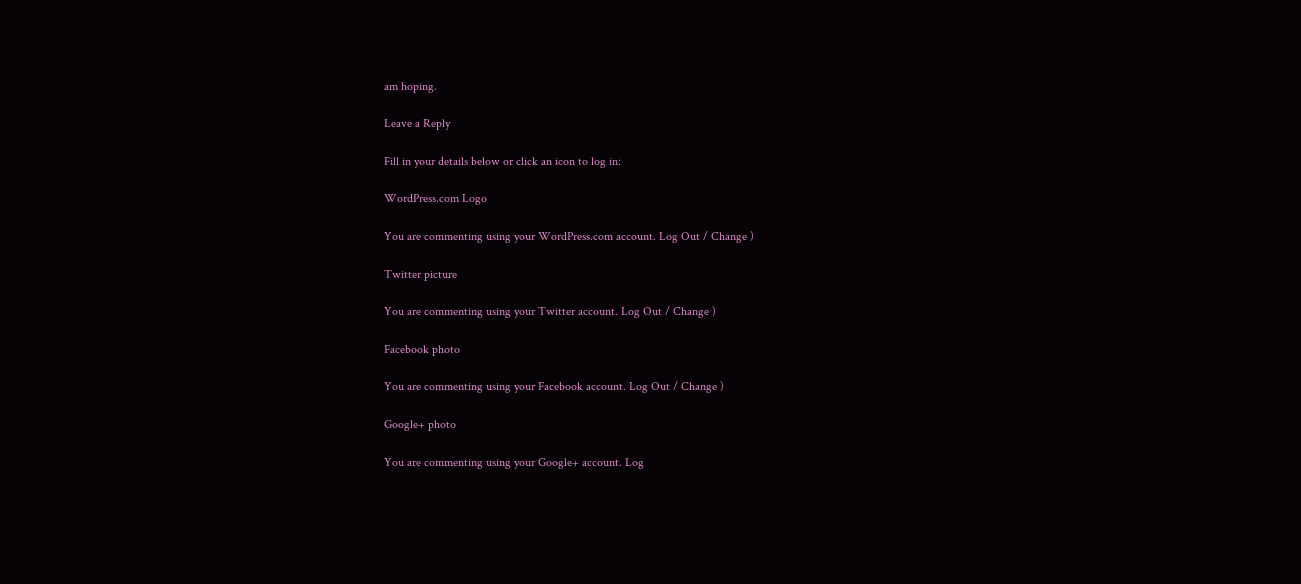am hoping.

Leave a Reply

Fill in your details below or click an icon to log in:

WordPress.com Logo

You are commenting using your WordPress.com account. Log Out / Change )

Twitter picture

You are commenting using your Twitter account. Log Out / Change )

Facebook photo

You are commenting using your Facebook account. Log Out / Change )

Google+ photo

You are commenting using your Google+ account. Log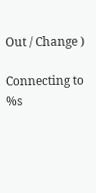Out / Change )

Connecting to %s